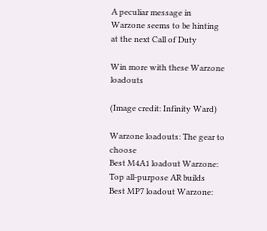A peculiar message in Warzone seems to be hinting at the next Call of Duty

Win more with these Warzone loadouts

(Image credit: Infinity Ward)

Warzone loadouts: The gear to choose
Best M4A1 loadout Warzone: Top all-purpose AR builds
Best MP7 loadout Warzone: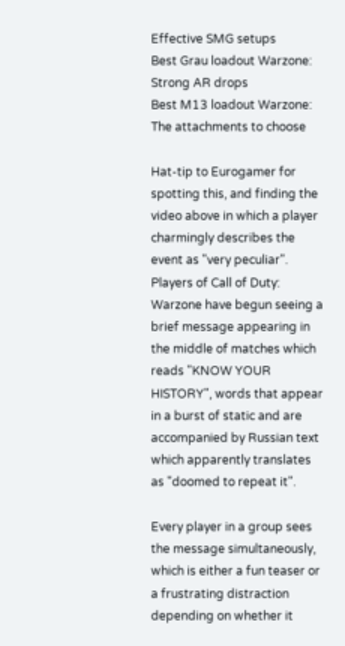Effective SMG setups
Best Grau loadout Warzone: Strong AR drops
Best M13 loadout Warzone: The attachments to choose

Hat-tip to Eurogamer for spotting this, and finding the video above in which a player charmingly describes the event as "very peculiar". Players of Call of Duty: Warzone have begun seeing a brief message appearing in the middle of matches which reads "KNOW YOUR HISTORY", words that appear in a burst of static and are accompanied by Russian text which apparently translates as "doomed to repeat it".

Every player in a group sees the message simultaneously, which is either a fun teaser or a frustrating distraction depending on whether it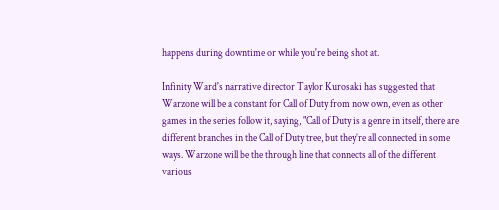happens during downtime or while you're being shot at.

Infinity Ward's narrative director Taylor Kurosaki has suggested that Warzone will be a constant for Call of Duty from now own, even as other games in the series follow it, saying, "Call of Duty is a genre in itself, there are different branches in the Call of Duty tree, but they’re all connected in some ways. Warzone will be the through line that connects all of the different various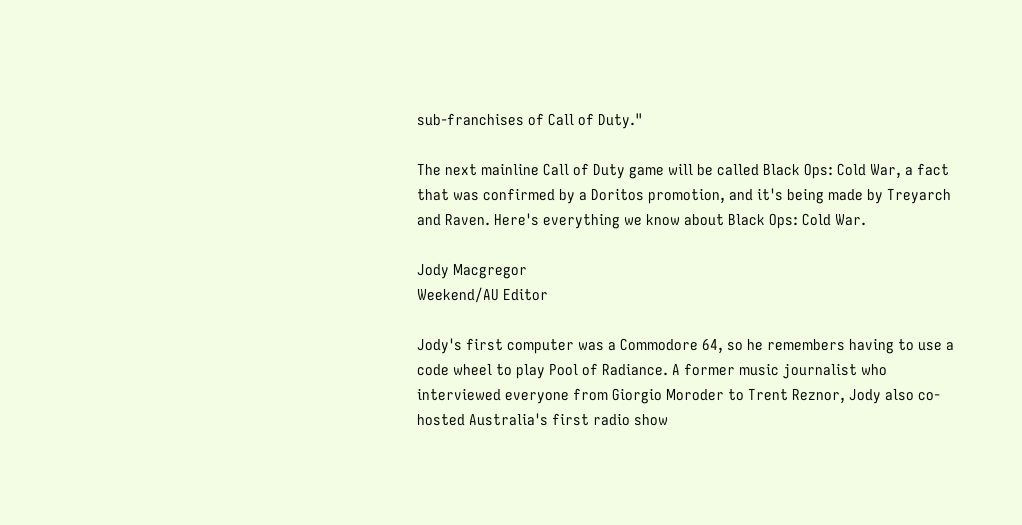sub-franchises of Call of Duty."

The next mainline Call of Duty game will be called Black Ops: Cold War, a fact that was confirmed by a Doritos promotion, and it's being made by Treyarch and Raven. Here's everything we know about Black Ops: Cold War.

Jody Macgregor
Weekend/AU Editor

Jody's first computer was a Commodore 64, so he remembers having to use a code wheel to play Pool of Radiance. A former music journalist who interviewed everyone from Giorgio Moroder to Trent Reznor, Jody also co-hosted Australia's first radio show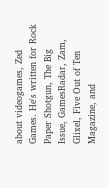about videogames, Zed Games. He's written for Rock Paper Shotgun, The Big Issue, GamesRadar, Zam, Glixel, Five Out of Ten Magazine, and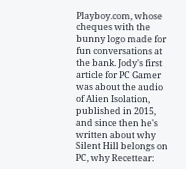Playboy.com, whose cheques with the bunny logo made for fun conversations at the bank. Jody's first article for PC Gamer was about the audio of Alien Isolation, published in 2015, and since then he's written about why Silent Hill belongs on PC, why Recettear: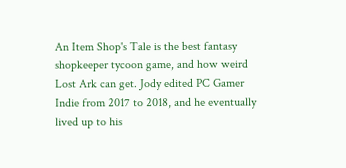An Item Shop's Tale is the best fantasy shopkeeper tycoon game, and how weird Lost Ark can get. Jody edited PC Gamer Indie from 2017 to 2018, and he eventually lived up to his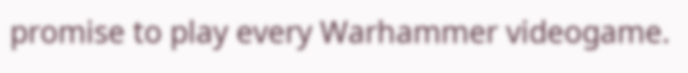promise to play every Warhammer videogame.